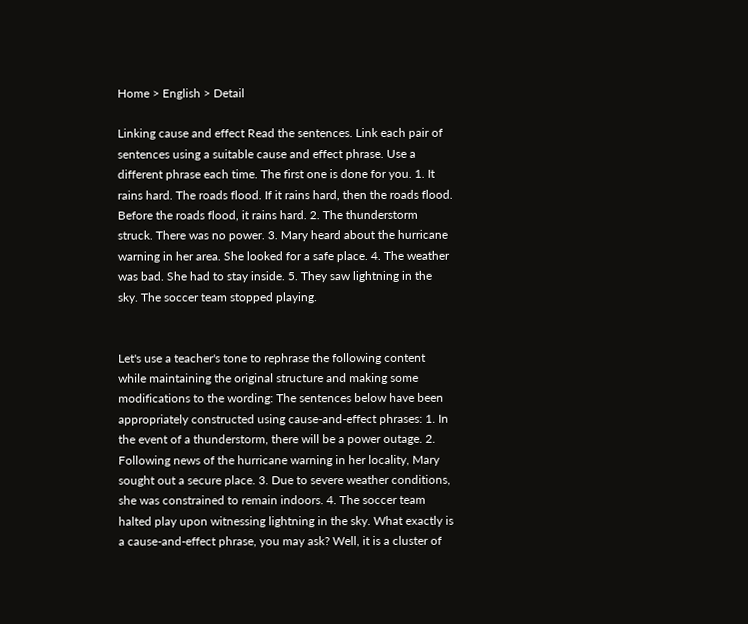Home > English > Detail

Linking cause and effect Read the sentences. Link each pair of sentences using a suitable cause and effect phrase. Use a different phrase each time. The first one is done for you. 1. It rains hard. The roads flood. If it rains hard, then the roads flood. Before the roads flood, it rains hard. 2. The thunderstorm struck. There was no power. 3. Mary heard about the hurricane warning in her area. She looked for a safe place. 4. The weather was bad. She had to stay inside. 5. They saw lightning in the sky. The soccer team stopped playing.


Let's use a teacher's tone to rephrase the following content while maintaining the original structure and making some modifications to the wording: The sentences below have been appropriately constructed using cause-and-effect phrases: 1. In the event of a thunderstorm, there will be a power outage. 2. Following news of the hurricane warning in her locality, Mary sought out a secure place. 3. Due to severe weather conditions, she was constrained to remain indoors. 4. The soccer team halted play upon witnessing lightning in the sky. What exactly is a cause-and-effect phrase, you may ask? Well, it is a cluster of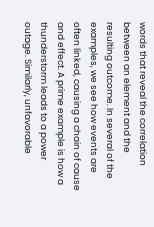words that reveal the correlation between an element and the resulting outcome. In several of the examples, we see how events are often linked, causing a chain of cause and effect. A prime example is how a thunderstorm leads to a power outage. Similarly, unfavorable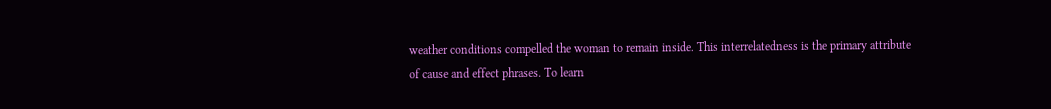weather conditions compelled the woman to remain inside. This interrelatedness is the primary attribute of cause and effect phrases. To learn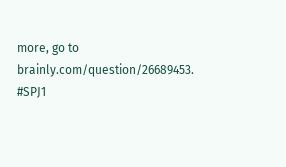more, go to brainly.com/question/26689453. #SPJ1